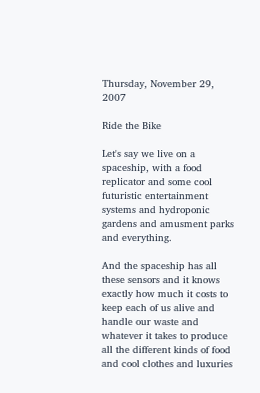Thursday, November 29, 2007

Ride the Bike

Let's say we live on a spaceship, with a food replicator and some cool futuristic entertainment systems and hydroponic gardens and amusment parks and everything.

And the spaceship has all these sensors and it knows exactly how much it costs to keep each of us alive and handle our waste and whatever it takes to produce all the different kinds of food and cool clothes and luxuries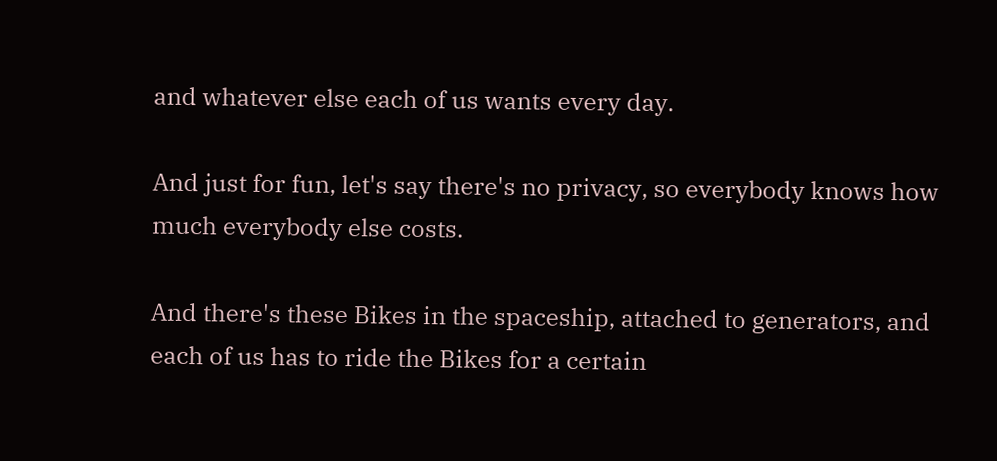and whatever else each of us wants every day.

And just for fun, let's say there's no privacy, so everybody knows how much everybody else costs.

And there's these Bikes in the spaceship, attached to generators, and each of us has to ride the Bikes for a certain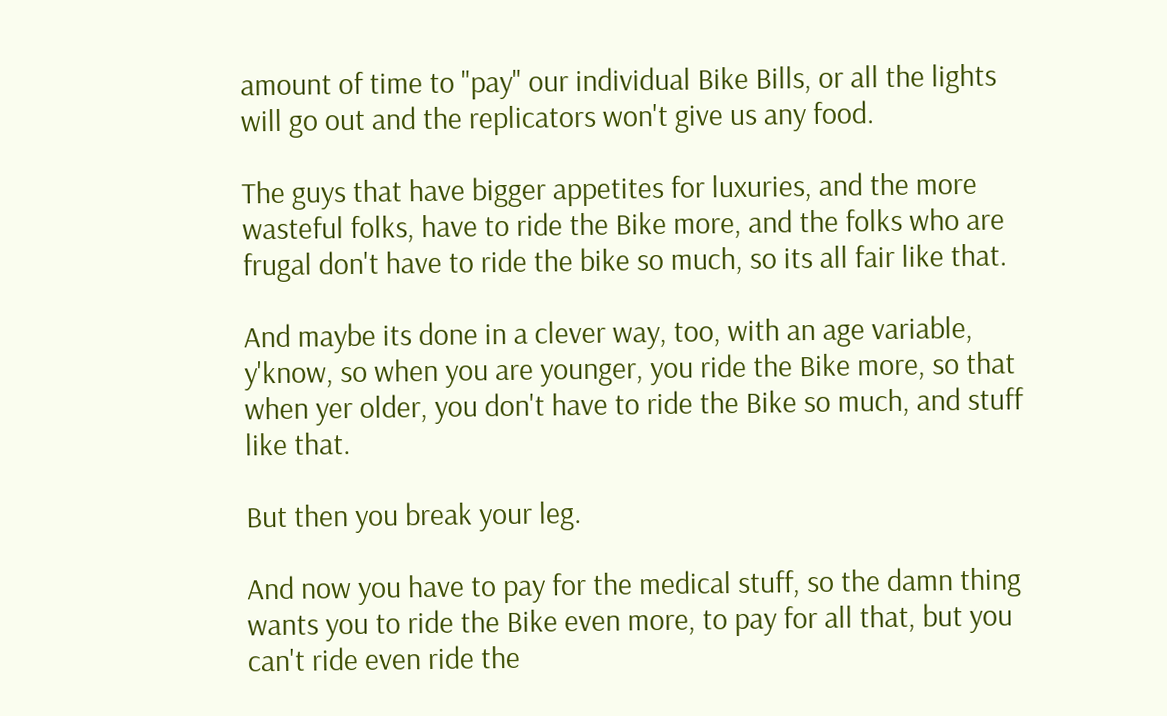amount of time to "pay" our individual Bike Bills, or all the lights will go out and the replicators won't give us any food.

The guys that have bigger appetites for luxuries, and the more wasteful folks, have to ride the Bike more, and the folks who are frugal don't have to ride the bike so much, so its all fair like that.

And maybe its done in a clever way, too, with an age variable, y'know, so when you are younger, you ride the Bike more, so that when yer older, you don't have to ride the Bike so much, and stuff like that.

But then you break your leg.

And now you have to pay for the medical stuff, so the damn thing wants you to ride the Bike even more, to pay for all that, but you can't ride even ride the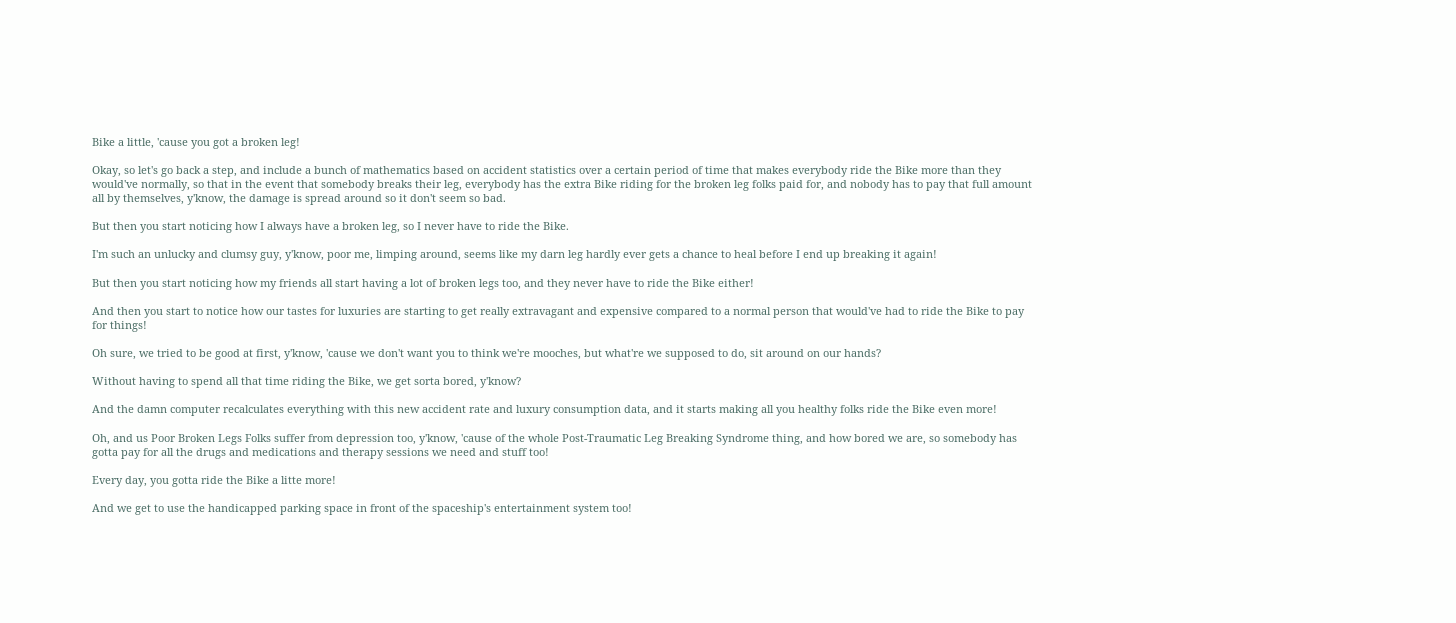Bike a little, 'cause you got a broken leg!

Okay, so let's go back a step, and include a bunch of mathematics based on accident statistics over a certain period of time that makes everybody ride the Bike more than they would've normally, so that in the event that somebody breaks their leg, everybody has the extra Bike riding for the broken leg folks paid for, and nobody has to pay that full amount all by themselves, y'know, the damage is spread around so it don't seem so bad.

But then you start noticing how I always have a broken leg, so I never have to ride the Bike.

I'm such an unlucky and clumsy guy, y'know, poor me, limping around, seems like my darn leg hardly ever gets a chance to heal before I end up breaking it again!

But then you start noticing how my friends all start having a lot of broken legs too, and they never have to ride the Bike either!

And then you start to notice how our tastes for luxuries are starting to get really extravagant and expensive compared to a normal person that would've had to ride the Bike to pay for things!

Oh sure, we tried to be good at first, y'know, 'cause we don't want you to think we're mooches, but what're we supposed to do, sit around on our hands?

Without having to spend all that time riding the Bike, we get sorta bored, y'know?

And the damn computer recalculates everything with this new accident rate and luxury consumption data, and it starts making all you healthy folks ride the Bike even more!

Oh, and us Poor Broken Legs Folks suffer from depression too, y'know, 'cause of the whole Post-Traumatic Leg Breaking Syndrome thing, and how bored we are, so somebody has gotta pay for all the drugs and medications and therapy sessions we need and stuff too!

Every day, you gotta ride the Bike a litte more!

And we get to use the handicapped parking space in front of the spaceship's entertainment system too!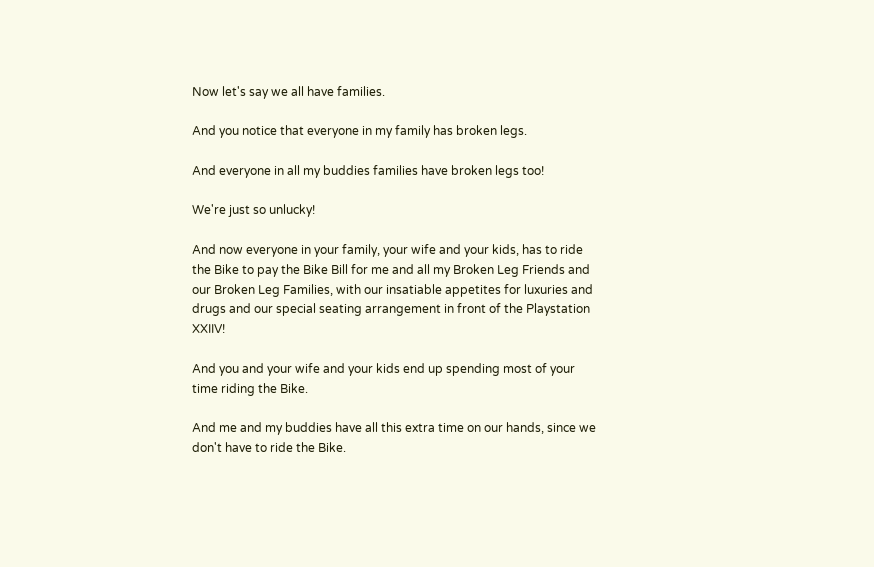Now let's say we all have families.

And you notice that everyone in my family has broken legs.

And everyone in all my buddies families have broken legs too!

We're just so unlucky!

And now everyone in your family, your wife and your kids, has to ride the Bike to pay the Bike Bill for me and all my Broken Leg Friends and our Broken Leg Families, with our insatiable appetites for luxuries and drugs and our special seating arrangement in front of the Playstation XXIIV!

And you and your wife and your kids end up spending most of your time riding the Bike.

And me and my buddies have all this extra time on our hands, since we don't have to ride the Bike.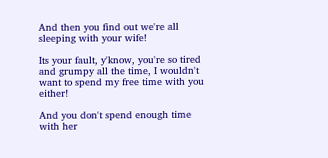And then you find out we're all sleeping with your wife!

Its your fault, y'know, you're so tired and grumpy all the time, I wouldn't want to spend my free time with you either!

And you don't spend enough time with her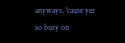anyways, 'cause yer so busy on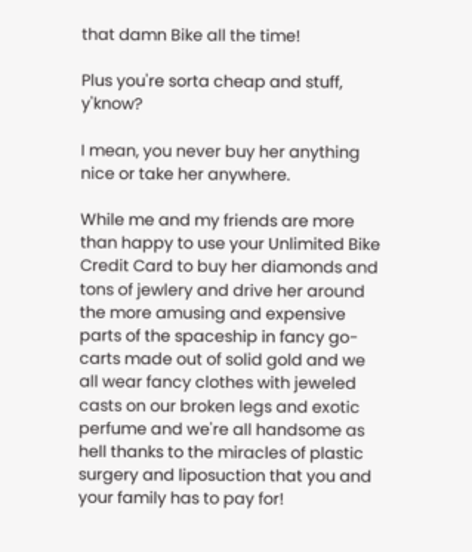that damn Bike all the time!

Plus you're sorta cheap and stuff, y'know?

I mean, you never buy her anything nice or take her anywhere.

While me and my friends are more than happy to use your Unlimited Bike Credit Card to buy her diamonds and tons of jewlery and drive her around the more amusing and expensive parts of the spaceship in fancy go-carts made out of solid gold and we all wear fancy clothes with jeweled casts on our broken legs and exotic perfume and we're all handsome as hell thanks to the miracles of plastic surgery and liposuction that you and your family has to pay for!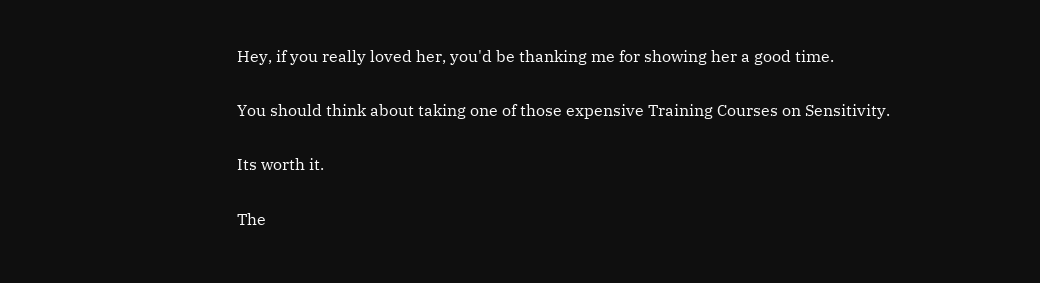Hey, if you really loved her, you'd be thanking me for showing her a good time.

You should think about taking one of those expensive Training Courses on Sensitivity.

Its worth it.

The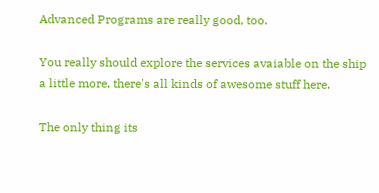Advanced Programs are really good, too.

You really should explore the services avaiable on the ship a little more, there's all kinds of awesome stuff here.

The only thing its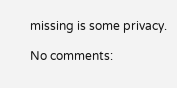missing is some privacy.

No comments: